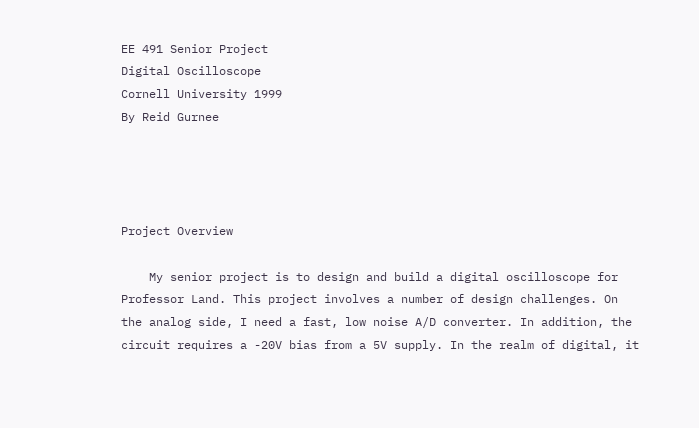EE 491 Senior Project
Digital Oscilloscope
Cornell University 1999
By Reid Gurnee




Project Overview

    My senior project is to design and build a digital oscilloscope for Professor Land. This project involves a number of design challenges. On the analog side, I need a fast, low noise A/D converter. In addition, the circuit requires a -20V bias from a 5V supply. In the realm of digital, it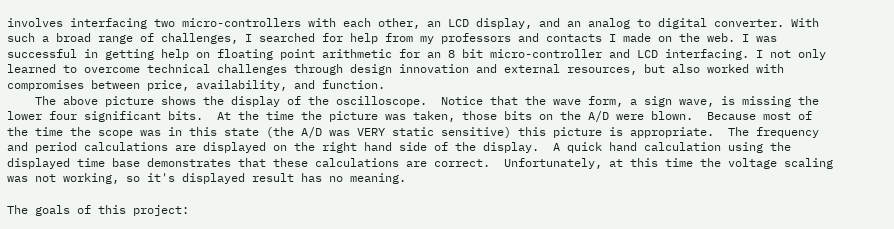involves interfacing two micro-controllers with each other, an LCD display, and an analog to digital converter. With such a broad range of challenges, I searched for help from my professors and contacts I made on the web. I was successful in getting help on floating point arithmetic for an 8 bit micro-controller and LCD interfacing. I not only learned to overcome technical challenges through design innovation and external resources, but also worked with compromises between price, availability, and function.
    The above picture shows the display of the oscilloscope.  Notice that the wave form, a sign wave, is missing the lower four significant bits.  At the time the picture was taken, those bits on the A/D were blown.  Because most of the time the scope was in this state (the A/D was VERY static sensitive) this picture is appropriate.  The frequency and period calculations are displayed on the right hand side of the display.  A quick hand calculation using the displayed time base demonstrates that these calculations are correct.  Unfortunately, at this time the voltage scaling was not working, so it's displayed result has no meaning.

The goals of this project: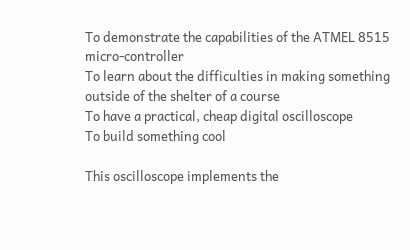To demonstrate the capabilities of the ATMEL 8515 micro-controller
To learn about the difficulties in making something outside of the shelter of a course
To have a practical, cheap digital oscilloscope
To build something cool

This oscilloscope implements the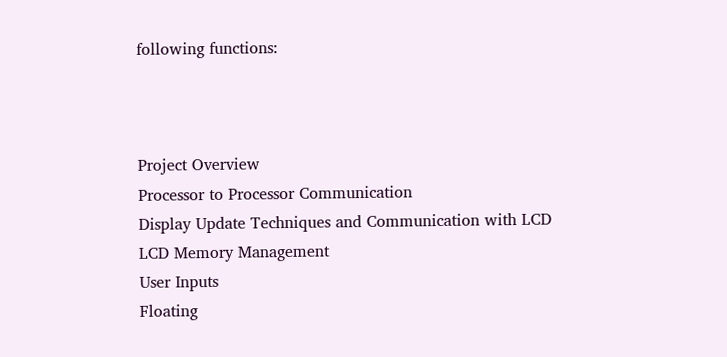following functions:



Project Overview
Processor to Processor Communication
Display Update Techniques and Communication with LCD
LCD Memory Management
User Inputs
Floating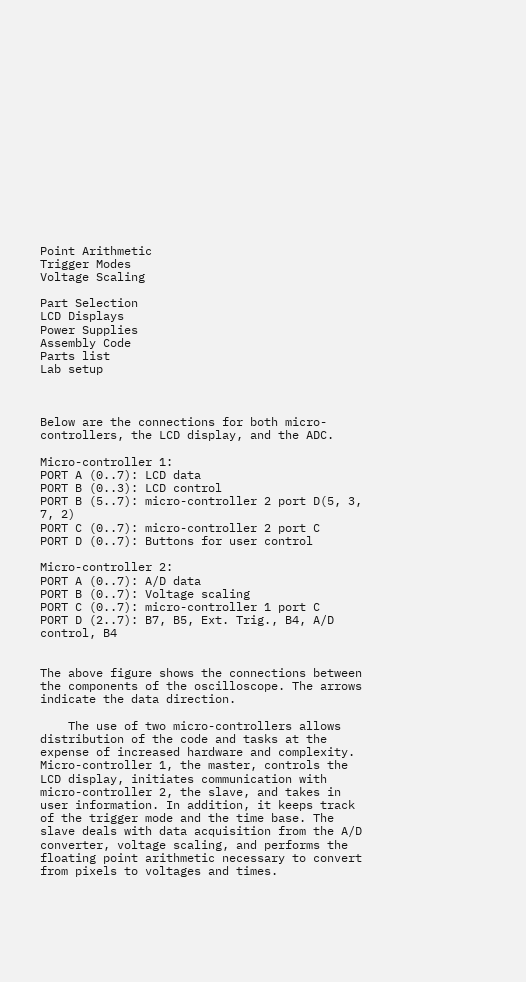Point Arithmetic
Trigger Modes
Voltage Scaling

Part Selection
LCD Displays
Power Supplies
Assembly Code
Parts list
Lab setup



Below are the connections for both micro-controllers, the LCD display, and the ADC.

Micro-controller 1:
PORT A (0..7): LCD data
PORT B (0..3): LCD control
PORT B (5..7): micro-controller 2 port D(5, 3, 7, 2)
PORT C (0..7): micro-controller 2 port C
PORT D (0..7): Buttons for user control

Micro-controller 2:
PORT A (0..7): A/D data
PORT B (0..7): Voltage scaling
PORT C (0..7): micro-controller 1 port C
PORT D (2..7): B7, B5, Ext. Trig., B4, A/D control, B4


The above figure shows the connections between the components of the oscilloscope. The arrows indicate the data direction.

    The use of two micro-controllers allows distribution of the code and tasks at the expense of increased hardware and complexity. Micro-controller 1, the master, controls the LCD display, initiates communication with micro-controller 2, the slave, and takes in user information. In addition, it keeps track of the trigger mode and the time base. The slave deals with data acquisition from the A/D converter, voltage scaling, and performs the floating point arithmetic necessary to convert from pixels to voltages and times.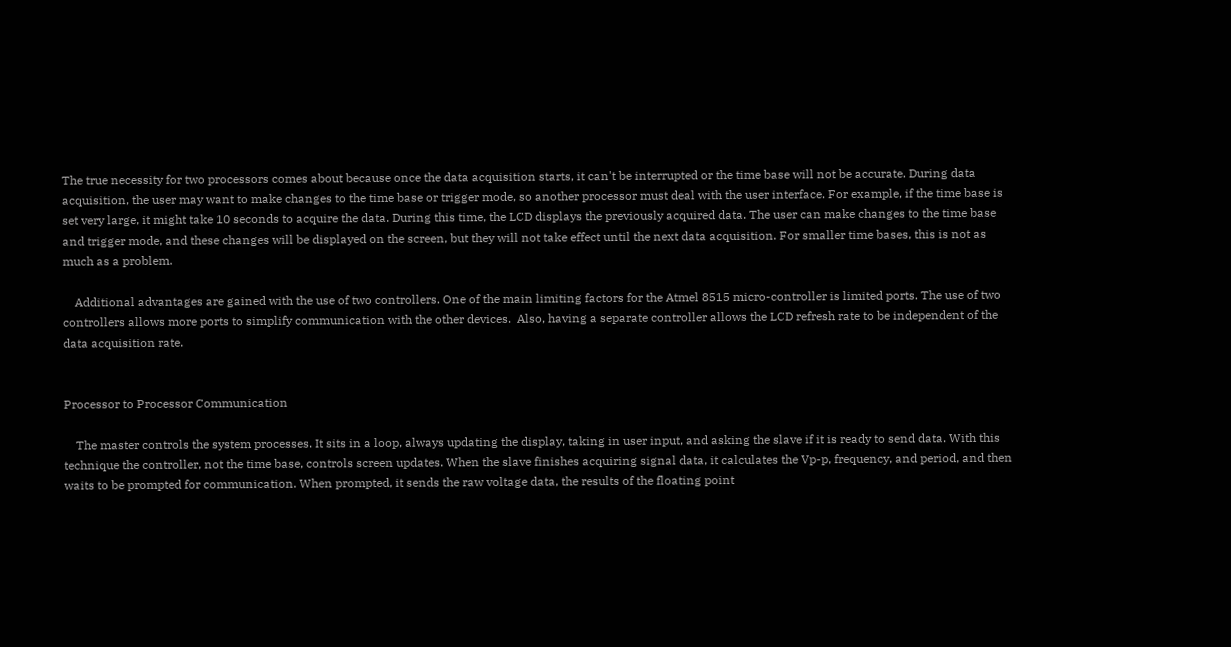The true necessity for two processors comes about because once the data acquisition starts, it can't be interrupted or the time base will not be accurate. During data acquisition, the user may want to make changes to the time base or trigger mode, so another processor must deal with the user interface. For example, if the time base is set very large, it might take 10 seconds to acquire the data. During this time, the LCD displays the previously acquired data. The user can make changes to the time base and trigger mode, and these changes will be displayed on the screen, but they will not take effect until the next data acquisition. For smaller time bases, this is not as much as a problem.

    Additional advantages are gained with the use of two controllers. One of the main limiting factors for the Atmel 8515 micro-controller is limited ports. The use of two controllers allows more ports to simplify communication with the other devices.  Also, having a separate controller allows the LCD refresh rate to be independent of the data acquisition rate.


Processor to Processor Communication

    The master controls the system processes. It sits in a loop, always updating the display, taking in user input, and asking the slave if it is ready to send data. With this technique the controller, not the time base, controls screen updates. When the slave finishes acquiring signal data, it calculates the Vp-p, frequency, and period, and then waits to be prompted for communication. When prompted, it sends the raw voltage data, the results of the floating point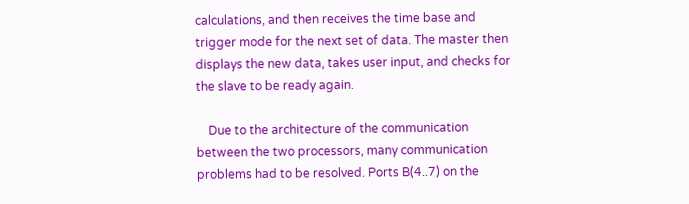calculations, and then receives the time base and trigger mode for the next set of data. The master then displays the new data, takes user input, and checks for the slave to be ready again.

    Due to the architecture of the communication between the two processors, many communication problems had to be resolved. Ports B(4..7) on the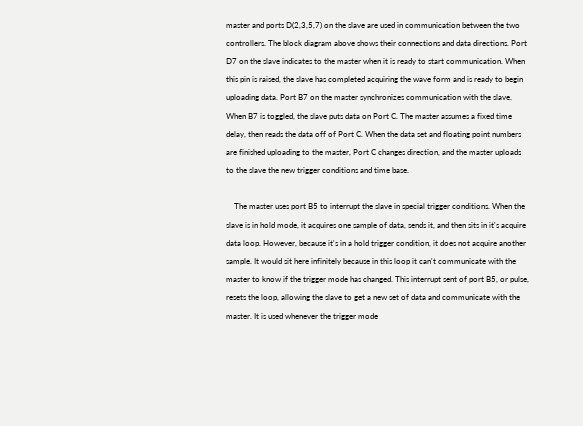master and ports D(2,3,5,7) on the slave are used in communication between the two controllers. The block diagram above shows their connections and data directions. Port D7 on the slave indicates to the master when it is ready to start communication. When this pin is raised, the slave has completed acquiring the wave form and is ready to begin uploading data. Port B7 on the master synchronizes communication with the slave. When B7 is toggled, the slave puts data on Port C. The master assumes a fixed time delay, then reads the data off of Port C. When the data set and floating point numbers are finished uploading to the master, Port C changes direction, and the master uploads to the slave the new trigger conditions and time base.

    The master uses port B5 to interrupt the slave in special trigger conditions. When the slave is in hold mode, it acquires one sample of data, sends it, and then sits in it's acquire data loop. However, because it's in a hold trigger condition, it does not acquire another sample. It would sit here infinitely because in this loop it can't communicate with the master to know if the trigger mode has changed. This interrupt sent of port B5, or pulse, resets the loop, allowing the slave to get a new set of data and communicate with the master. It is used whenever the trigger mode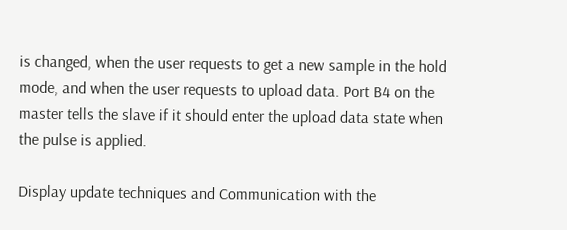is changed, when the user requests to get a new sample in the hold mode, and when the user requests to upload data. Port B4 on the master tells the slave if it should enter the upload data state when the pulse is applied.

Display update techniques and Communication with the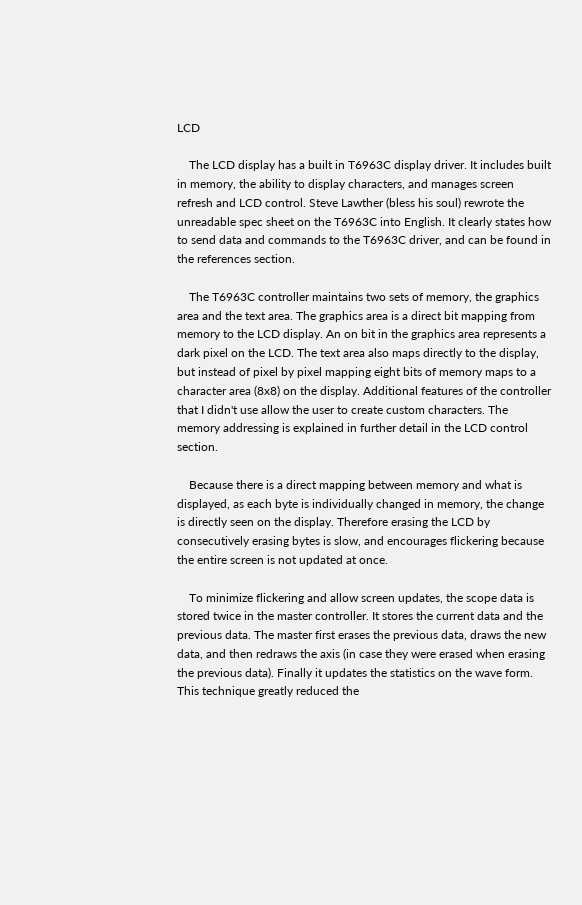LCD

    The LCD display has a built in T6963C display driver. It includes built in memory, the ability to display characters, and manages screen refresh and LCD control. Steve Lawther (bless his soul) rewrote the unreadable spec sheet on the T6963C into English. It clearly states how to send data and commands to the T6963C driver, and can be found in the references section.

    The T6963C controller maintains two sets of memory, the graphics area and the text area. The graphics area is a direct bit mapping from memory to the LCD display. An on bit in the graphics area represents a dark pixel on the LCD. The text area also maps directly to the display, but instead of pixel by pixel mapping eight bits of memory maps to a character area (8x8) on the display. Additional features of the controller that I didn't use allow the user to create custom characters. The memory addressing is explained in further detail in the LCD control section.

    Because there is a direct mapping between memory and what is displayed, as each byte is individually changed in memory, the change is directly seen on the display. Therefore erasing the LCD by consecutively erasing bytes is slow, and encourages flickering because the entire screen is not updated at once.

    To minimize flickering and allow screen updates, the scope data is stored twice in the master controller. It stores the current data and the previous data. The master first erases the previous data, draws the new data, and then redraws the axis (in case they were erased when erasing the previous data). Finally it updates the statistics on the wave form.  This technique greatly reduced the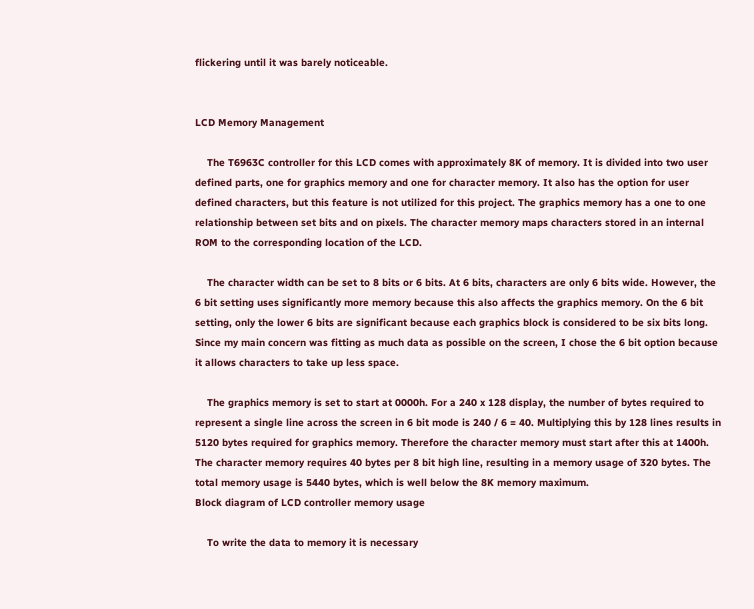flickering until it was barely noticeable.


LCD Memory Management

    The T6963C controller for this LCD comes with approximately 8K of memory. It is divided into two user defined parts, one for graphics memory and one for character memory. It also has the option for user defined characters, but this feature is not utilized for this project. The graphics memory has a one to one relationship between set bits and on pixels. The character memory maps characters stored in an internal ROM to the corresponding location of the LCD.

    The character width can be set to 8 bits or 6 bits. At 6 bits, characters are only 6 bits wide. However, the 6 bit setting uses significantly more memory because this also affects the graphics memory. On the 6 bit setting, only the lower 6 bits are significant because each graphics block is considered to be six bits long. Since my main concern was fitting as much data as possible on the screen, I chose the 6 bit option because it allows characters to take up less space.

    The graphics memory is set to start at 0000h. For a 240 x 128 display, the number of bytes required to represent a single line across the screen in 6 bit mode is 240 / 6 = 40. Multiplying this by 128 lines results in 5120 bytes required for graphics memory. Therefore the character memory must start after this at 1400h. The character memory requires 40 bytes per 8 bit high line, resulting in a memory usage of 320 bytes. The total memory usage is 5440 bytes, which is well below the 8K memory maximum.
Block diagram of LCD controller memory usage

    To write the data to memory it is necessary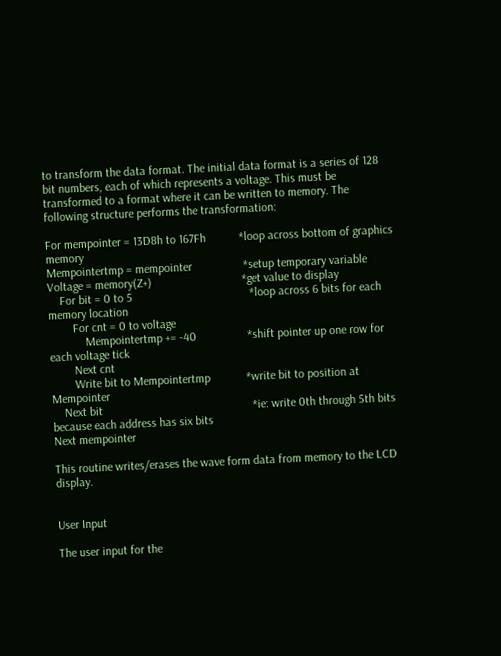to transform the data format. The initial data format is a series of 128 bit numbers, each of which represents a voltage. This must be transformed to a format where it can be written to memory. The following structure performs the transformation:

For mempointer = 13D8h to 167Fh           *loop across bottom of graphics memory
Mempointertmp = mempointer                 *setup temporary variable
Voltage = memory(Z+)                              *get value to display
    For bit = 0 to 5                                       *loop across 6 bits for each memory location
        For cnt = 0 to voltage
            Mempointertmp += -40                 *shift pointer up one row for each voltage tick
        Next cnt
        Write bit to Mempointertmp            *write bit to position at Mempointer
    Next bit                                                  *ie: write 0th through 5th bits because each address has six bits
Next mempointer

This routine writes/erases the wave form data from memory to the LCD display.


User Input

The user input for the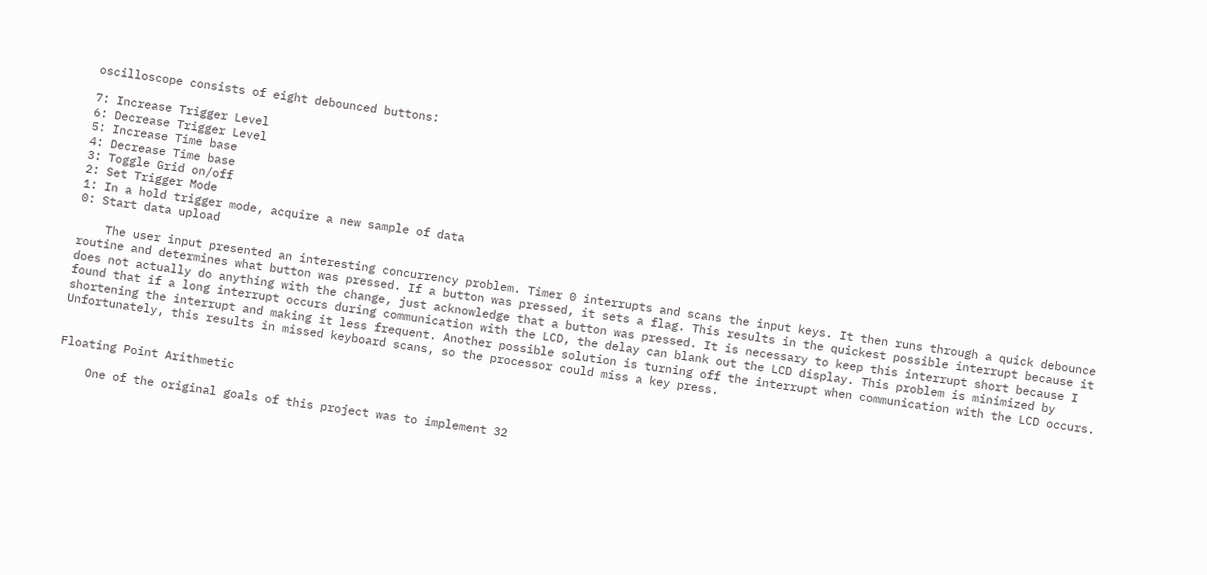oscilloscope consists of eight debounced buttons:

7: Increase Trigger Level
6: Decrease Trigger Level
5: Increase Time base
4: Decrease Time base
3: Toggle Grid on/off
2: Set Trigger Mode
1: In a hold trigger mode, acquire a new sample of data
0: Start data upload

    The user input presented an interesting concurrency problem. Timer 0 interrupts and scans the input keys. It then runs through a quick debounce routine and determines what button was pressed. If a button was pressed, it sets a flag. This results in the quickest possible interrupt because it does not actually do anything with the change, just acknowledge that a button was pressed. It is necessary to keep this interrupt short because I found that if a long interrupt occurs during communication with the LCD, the delay can blank out the LCD display. This problem is minimized by shortening the interrupt and making it less frequent. Another possible solution is turning off the interrupt when communication with the LCD occurs. Unfortunately, this results in missed keyboard scans, so the processor could miss a key press.


Floating Point Arithmetic

    One of the original goals of this project was to implement 32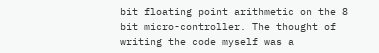bit floating point arithmetic on the 8 bit micro-controller. The thought of writing the code myself was a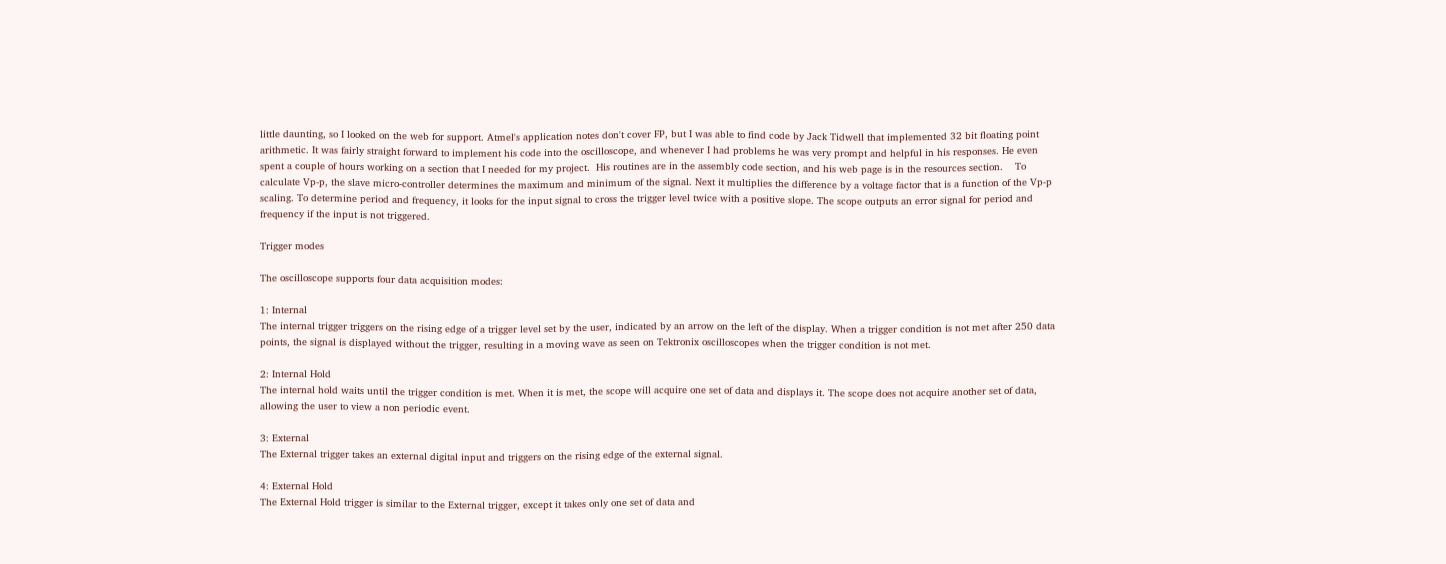little daunting, so I looked on the web for support. Atmel's application notes don't cover FP, but I was able to find code by Jack Tidwell that implemented 32 bit floating point arithmetic. It was fairly straight forward to implement his code into the oscilloscope, and whenever I had problems he was very prompt and helpful in his responses. He even spent a couple of hours working on a section that I needed for my project.  His routines are in the assembly code section, and his web page is in the resources section.    To calculate Vp-p, the slave micro-controller determines the maximum and minimum of the signal. Next it multiplies the difference by a voltage factor that is a function of the Vp-p scaling. To determine period and frequency, it looks for the input signal to cross the trigger level twice with a positive slope. The scope outputs an error signal for period and frequency if the input is not triggered.

Trigger modes

The oscilloscope supports four data acquisition modes:

1: Internal
The internal trigger triggers on the rising edge of a trigger level set by the user, indicated by an arrow on the left of the display. When a trigger condition is not met after 250 data points, the signal is displayed without the trigger, resulting in a moving wave as seen on Tektronix oscilloscopes when the trigger condition is not met.

2: Internal Hold
The internal hold waits until the trigger condition is met. When it is met, the scope will acquire one set of data and displays it. The scope does not acquire another set of data, allowing the user to view a non periodic event.

3: External
The External trigger takes an external digital input and triggers on the rising edge of the external signal.

4: External Hold
The External Hold trigger is similar to the External trigger, except it takes only one set of data and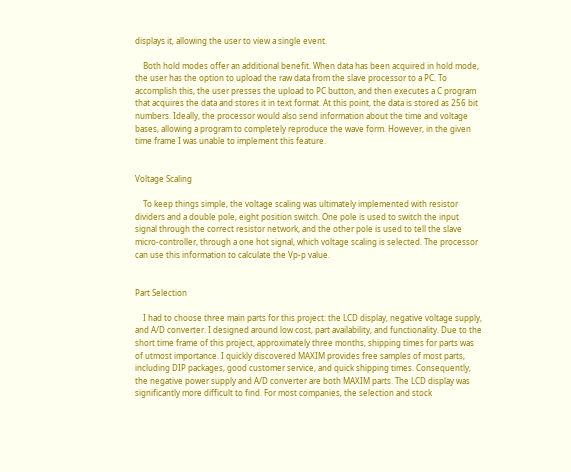displays it, allowing the user to view a single event.

    Both hold modes offer an additional benefit. When data has been acquired in hold mode, the user has the option to upload the raw data from the slave processor to a PC. To accomplish this, the user presses the upload to PC button, and then executes a C program that acquires the data and stores it in text format. At this point, the data is stored as 256 bit numbers. Ideally, the processor would also send information about the time and voltage bases, allowing a program to completely reproduce the wave form. However, in the given time frame I was unable to implement this feature.


Voltage Scaling

    To keep things simple, the voltage scaling was ultimately implemented with resistor dividers and a double pole, eight position switch. One pole is used to switch the input signal through the correct resistor network, and the other pole is used to tell the slave micro-controller, through a one hot signal, which voltage scaling is selected. The processor can use this information to calculate the Vp-p value.


Part Selection

    I had to choose three main parts for this project: the LCD display, negative voltage supply, and A/D converter. I designed around low cost, part availability, and functionality. Due to the short time frame of this project, approximately three months, shipping times for parts was of utmost importance. I quickly discovered MAXIM provides free samples of most parts, including DIP packages, good customer service, and quick shipping times. Consequently, the negative power supply and A/D converter are both MAXIM parts. The LCD display was significantly more difficult to find. For most companies, the selection and stock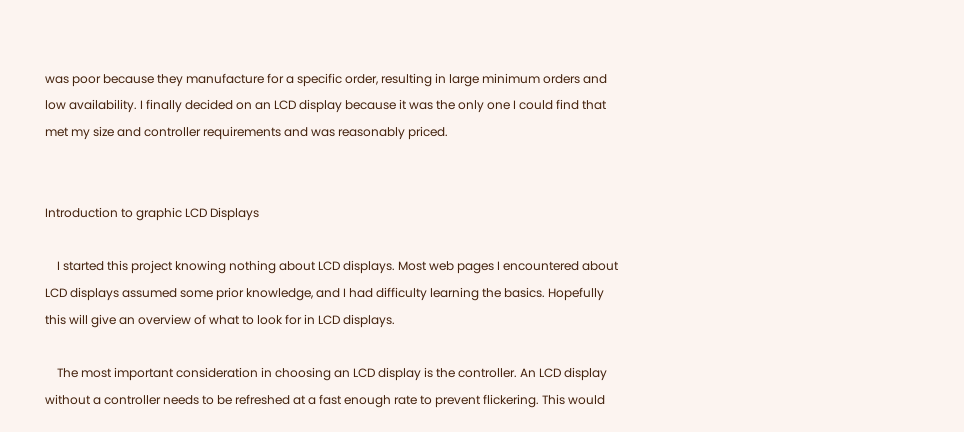was poor because they manufacture for a specific order, resulting in large minimum orders and low availability. I finally decided on an LCD display because it was the only one I could find that met my size and controller requirements and was reasonably priced.


Introduction to graphic LCD Displays

    I started this project knowing nothing about LCD displays. Most web pages I encountered about LCD displays assumed some prior knowledge, and I had difficulty learning the basics. Hopefully this will give an overview of what to look for in LCD displays.

    The most important consideration in choosing an LCD display is the controller. An LCD display without a controller needs to be refreshed at a fast enough rate to prevent flickering. This would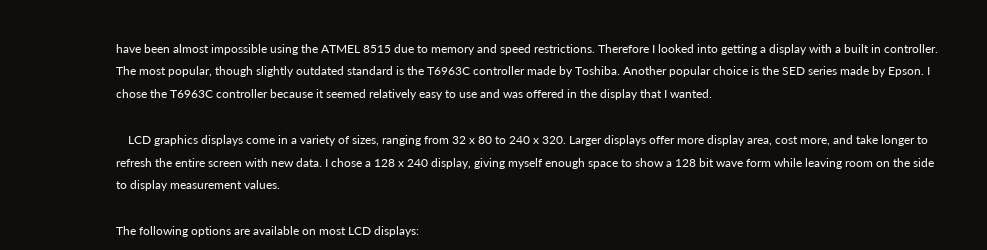have been almost impossible using the ATMEL 8515 due to memory and speed restrictions. Therefore I looked into getting a display with a built in controller. The most popular, though slightly outdated standard is the T6963C controller made by Toshiba. Another popular choice is the SED series made by Epson. I chose the T6963C controller because it seemed relatively easy to use and was offered in the display that I wanted.

    LCD graphics displays come in a variety of sizes, ranging from 32 x 80 to 240 x 320. Larger displays offer more display area, cost more, and take longer to refresh the entire screen with new data. I chose a 128 x 240 display, giving myself enough space to show a 128 bit wave form while leaving room on the side to display measurement values.

The following options are available on most LCD displays: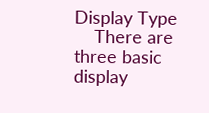Display Type
    There are three basic display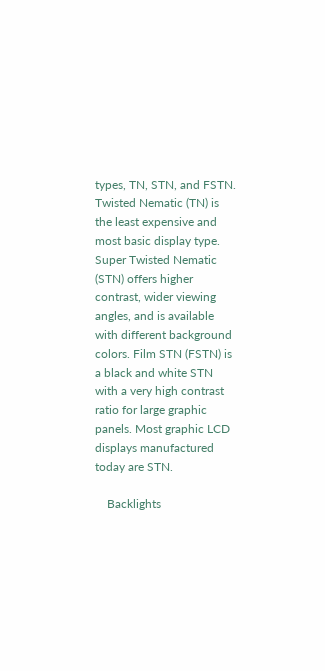types, TN, STN, and FSTN. Twisted Nematic (TN) is the least expensive and most basic display type. Super Twisted Nematic (STN) offers higher contrast, wider viewing angles, and is available with different background colors. Film STN (FSTN) is a black and white STN with a very high contrast ratio for large graphic panels. Most graphic LCD displays manufactured today are STN.

    Backlights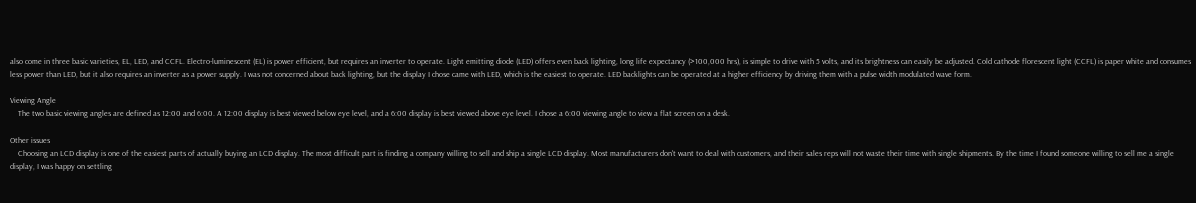also come in three basic varieties, EL, LED, and CCFL. Electro-luminescent (EL) is power efficient, but requires an inverter to operate. Light emitting diode (LED) offers even back lighting, long life expectancy (>100,000 hrs), is simple to drive with 5 volts, and its brightness can easily be adjusted. Cold cathode florescent light (CCFL) is paper white and consumes less power than LED, but it also requires an inverter as a power supply. I was not concerned about back lighting, but the display I chose came with LED, which is the easiest to operate. LED backlights can be operated at a higher efficiency by driving them with a pulse width modulated wave form.

Viewing Angle
    The two basic viewing angles are defined as 12:00 and 6:00. A 12:00 display is best viewed below eye level, and a 6:00 display is best viewed above eye level. I chose a 6:00 viewing angle to view a flat screen on a desk.

Other issues
    Choosing an LCD display is one of the easiest parts of actually buying an LCD display. The most difficult part is finding a company willing to sell and ship a single LCD display. Most manufacturers don't want to deal with customers, and their sales reps will not waste their time with single shipments. By the time I found someone willing to sell me a single display, I was happy on settling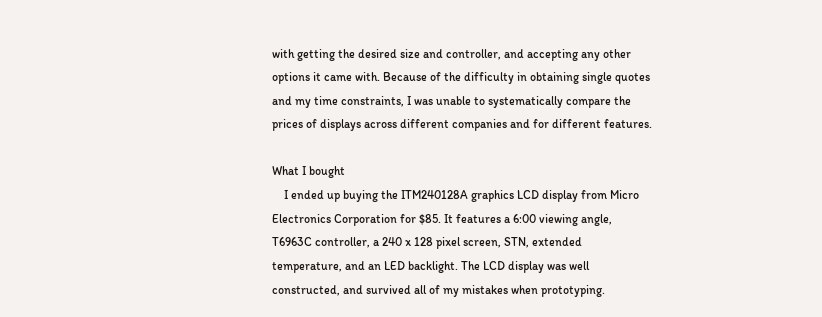with getting the desired size and controller, and accepting any other options it came with. Because of the difficulty in obtaining single quotes and my time constraints, I was unable to systematically compare the prices of displays across different companies and for different features.

What I bought
    I ended up buying the ITM240128A graphics LCD display from Micro Electronics Corporation for $85. It features a 6:00 viewing angle, T6963C controller, a 240 x 128 pixel screen, STN, extended temperature, and an LED backlight. The LCD display was well constructed, and survived all of my mistakes when prototyping.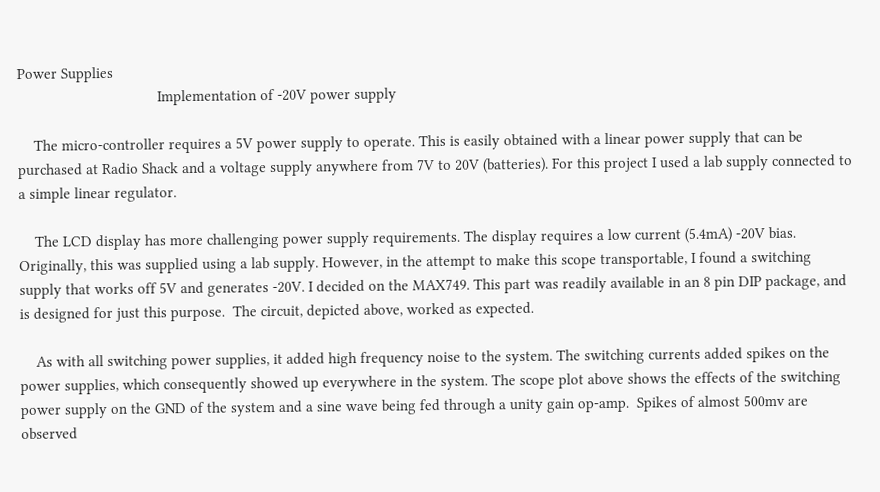Power Supplies
                                   Implementation of -20V power supply

    The micro-controller requires a 5V power supply to operate. This is easily obtained with a linear power supply that can be purchased at Radio Shack and a voltage supply anywhere from 7V to 20V (batteries). For this project I used a lab supply connected to a simple linear regulator.

    The LCD display has more challenging power supply requirements. The display requires a low current (5.4mA) -20V bias. Originally, this was supplied using a lab supply. However, in the attempt to make this scope transportable, I found a switching supply that works off 5V and generates -20V. I decided on the MAX749. This part was readily available in an 8 pin DIP package, and is designed for just this purpose.  The circuit, depicted above, worked as expected.

    As with all switching power supplies, it added high frequency noise to the system. The switching currents added spikes on the power supplies, which consequently showed up everywhere in the system. The scope plot above shows the effects of the switching power supply on the GND of the system and a sine wave being fed through a unity gain op-amp.  Spikes of almost 500mv are observed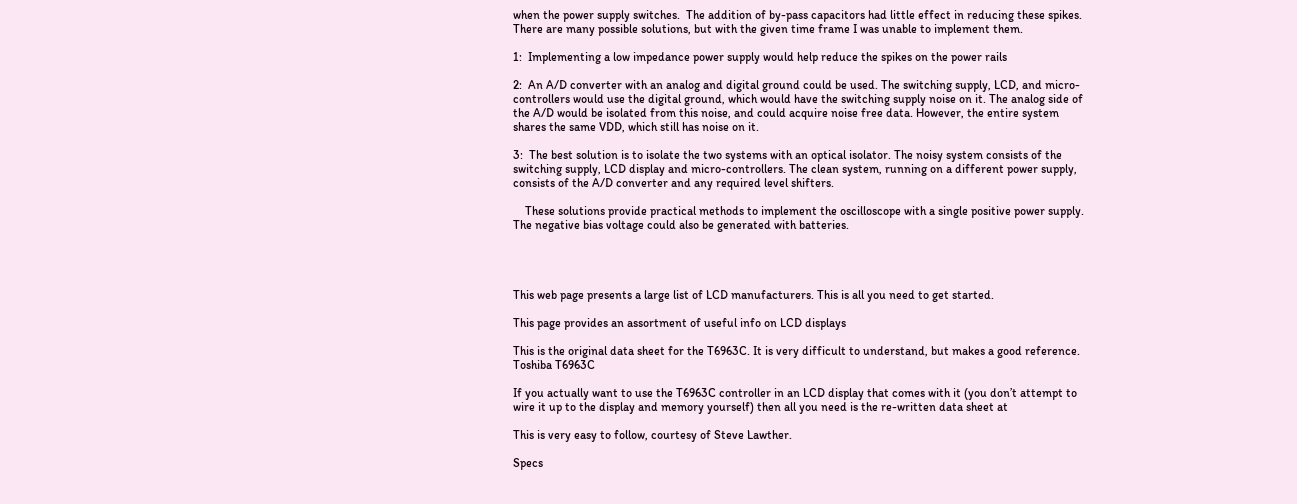when the power supply switches.  The addition of by-pass capacitors had little effect in reducing these spikes. There are many possible solutions, but with the given time frame I was unable to implement them.

1:  Implementing a low impedance power supply would help reduce the spikes on the power rails

2:  An A/D converter with an analog and digital ground could be used. The switching supply, LCD, and micro-controllers would use the digital ground, which would have the switching supply noise on it. The analog side of the A/D would be isolated from this noise, and could acquire noise free data. However, the entire system shares the same VDD, which still has noise on it.

3:  The best solution is to isolate the two systems with an optical isolator. The noisy system consists of the switching supply, LCD display and micro-controllers. The clean system, running on a different power supply, consists of the A/D converter and any required level shifters.

    These solutions provide practical methods to implement the oscilloscope with a single positive power supply. The negative bias voltage could also be generated with batteries.




This web page presents a large list of LCD manufacturers. This is all you need to get started.

This page provides an assortment of useful info on LCD displays

This is the original data sheet for the T6963C. It is very difficult to understand, but makes a good reference.
Toshiba T6963C

If you actually want to use the T6963C controller in an LCD display that comes with it (you don’t attempt to wire it up to the display and memory yourself) then all you need is the re-written data sheet at

This is very easy to follow, courtesy of Steve Lawther.

Specs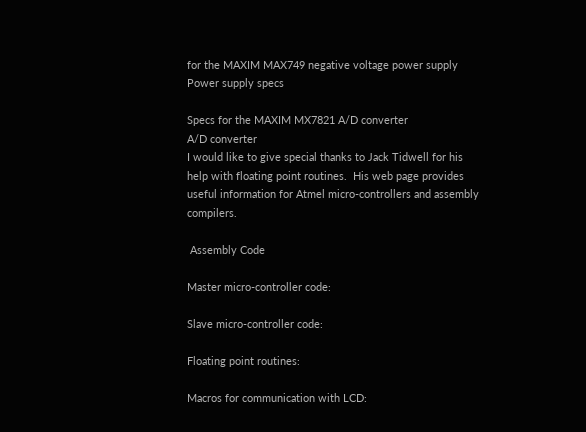for the MAXIM MAX749 negative voltage power supply
Power supply specs

Specs for the MAXIM MX7821 A/D converter
A/D converter
I would like to give special thanks to Jack Tidwell for his help with floating point routines.  His web page provides useful information for Atmel micro-controllers and assembly compilers.

 Assembly Code

Master micro-controller code:

Slave micro-controller code:

Floating point routines:

Macros for communication with LCD: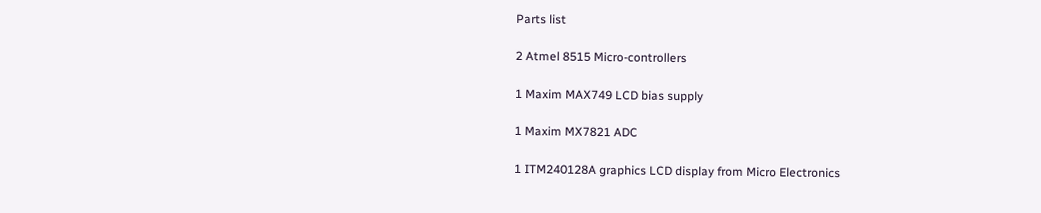Parts list

2 Atmel 8515 Micro-controllers

1 Maxim MAX749 LCD bias supply

1 Maxim MX7821 ADC

1 ITM240128A graphics LCD display from Micro Electronics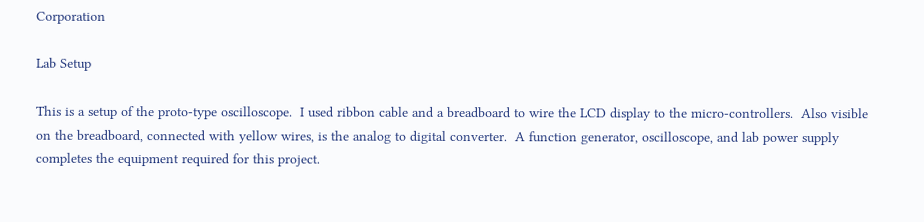Corporation

Lab Setup

This is a setup of the proto-type oscilloscope.  I used ribbon cable and a breadboard to wire the LCD display to the micro-controllers.  Also visible on the breadboard, connected with yellow wires, is the analog to digital converter.  A function generator, oscilloscope, and lab power supply completes the equipment required for this project.